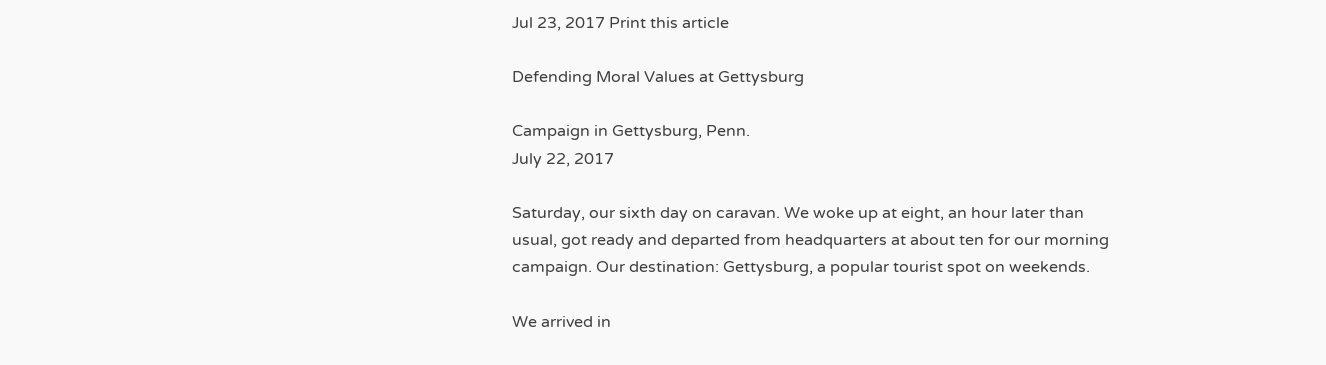Jul 23, 2017 Print this article

Defending Moral Values at Gettysburg

Campaign in Gettysburg, Penn.
July 22, 2017

Saturday, our sixth day on caravan. We woke up at eight, an hour later than usual, got ready and departed from headquarters at about ten for our morning campaign. Our destination: Gettysburg, a popular tourist spot on weekends.

We arrived in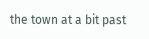the town at a bit past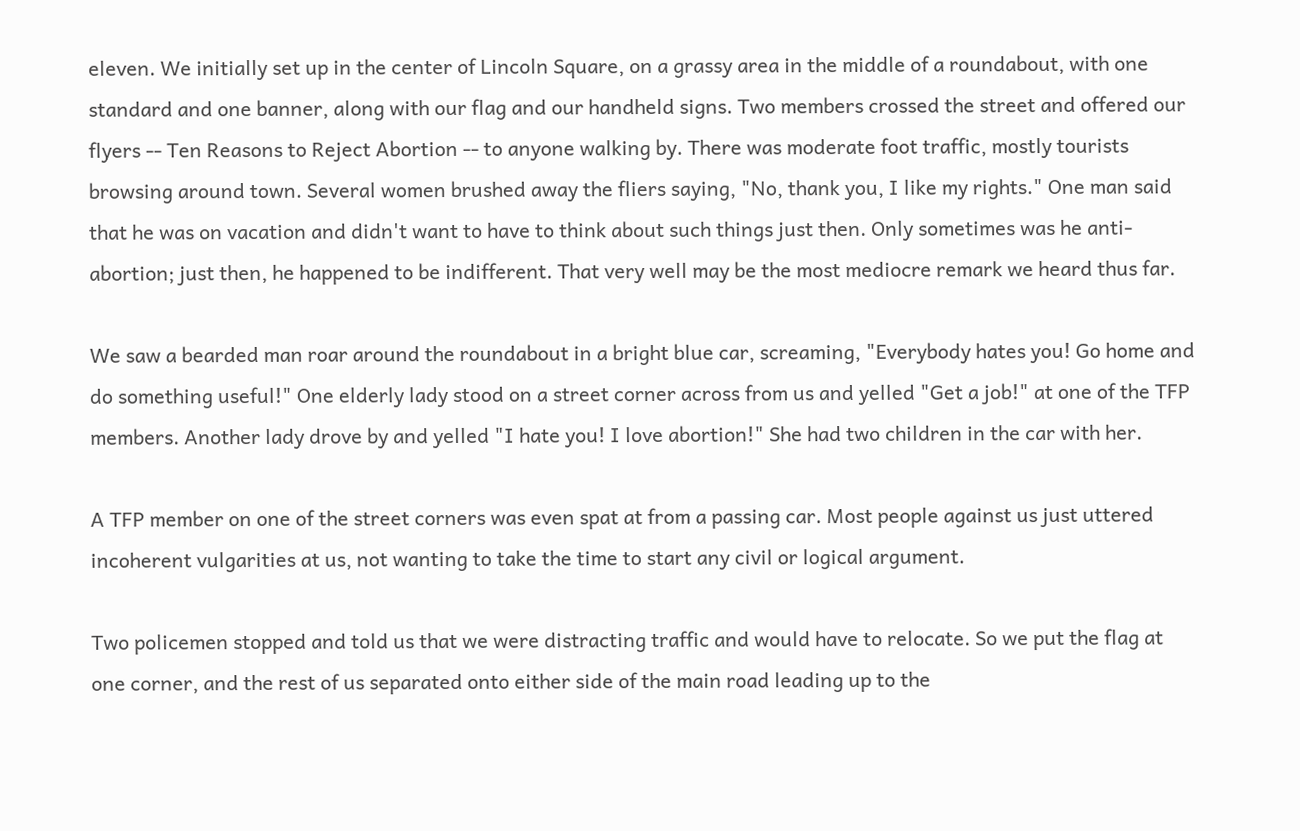eleven. We initially set up in the center of Lincoln Square, on a grassy area in the middle of a roundabout, with one standard and one banner, along with our flag and our handheld signs. Two members crossed the street and offered our flyers -- Ten Reasons to Reject Abortion -- to anyone walking by. There was moderate foot traffic, mostly tourists browsing around town. Several women brushed away the fliers saying, "No, thank you, I like my rights." One man said that he was on vacation and didn't want to have to think about such things just then. Only sometimes was he anti-abortion; just then, he happened to be indifferent. That very well may be the most mediocre remark we heard thus far.

We saw a bearded man roar around the roundabout in a bright blue car, screaming, "Everybody hates you! Go home and do something useful!" One elderly lady stood on a street corner across from us and yelled "Get a job!" at one of the TFP members. Another lady drove by and yelled "I hate you! I love abortion!" She had two children in the car with her.

A TFP member on one of the street corners was even spat at from a passing car. Most people against us just uttered incoherent vulgarities at us, not wanting to take the time to start any civil or logical argument.

Two policemen stopped and told us that we were distracting traffic and would have to relocate. So we put the flag at one corner, and the rest of us separated onto either side of the main road leading up to the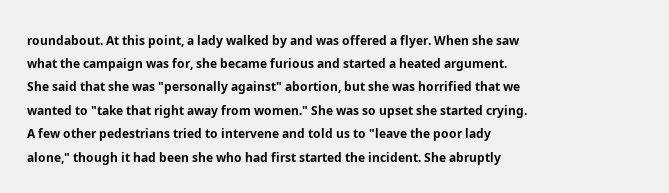roundabout. At this point, a lady walked by and was offered a flyer. When she saw what the campaign was for, she became furious and started a heated argument. She said that she was "personally against" abortion, but she was horrified that we wanted to "take that right away from women." She was so upset she started crying. A few other pedestrians tried to intervene and told us to "leave the poor lady alone," though it had been she who had first started the incident. She abruptly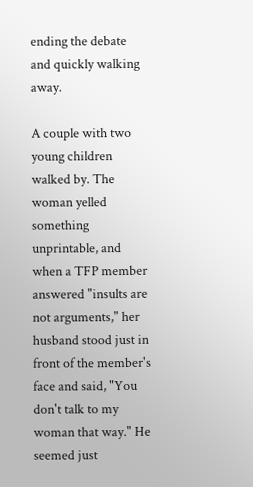ending the debate and quickly walking away.

A couple with two young children walked by. The woman yelled something unprintable, and when a TFP member answered "insults are not arguments," her husband stood just in front of the member's face and said, "You don't talk to my woman that way." He seemed just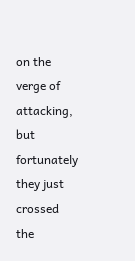on the verge of attacking, but fortunately they just crossed the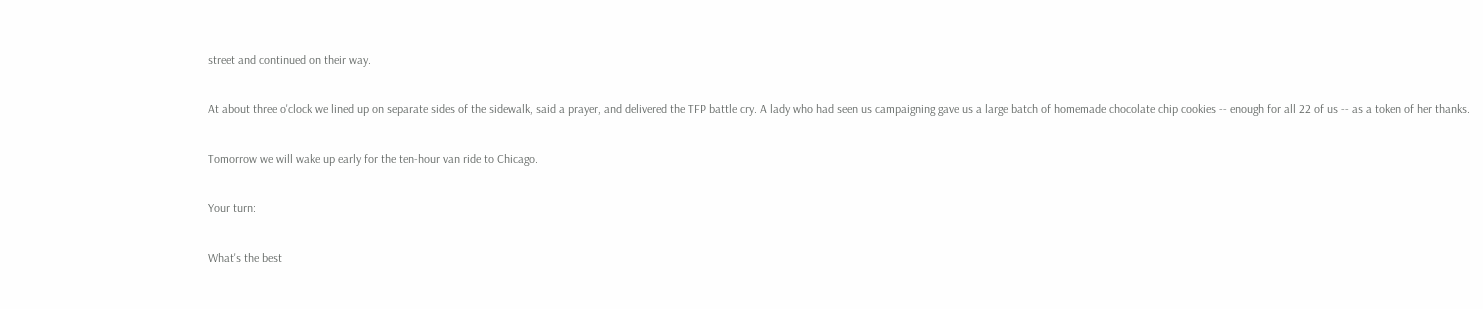street and continued on their way.

At about three o'clock we lined up on separate sides of the sidewalk, said a prayer, and delivered the TFP battle cry. A lady who had seen us campaigning gave us a large batch of homemade chocolate chip cookies -- enough for all 22 of us -- as a token of her thanks.

Tomorrow we will wake up early for the ten-hour van ride to Chicago.

Your turn:

What's the best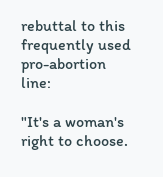rebuttal to this frequently used pro-abortion line:

"It's a woman's right to choose.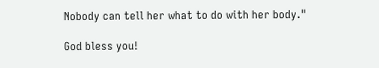Nobody can tell her what to do with her body."

God bless you!